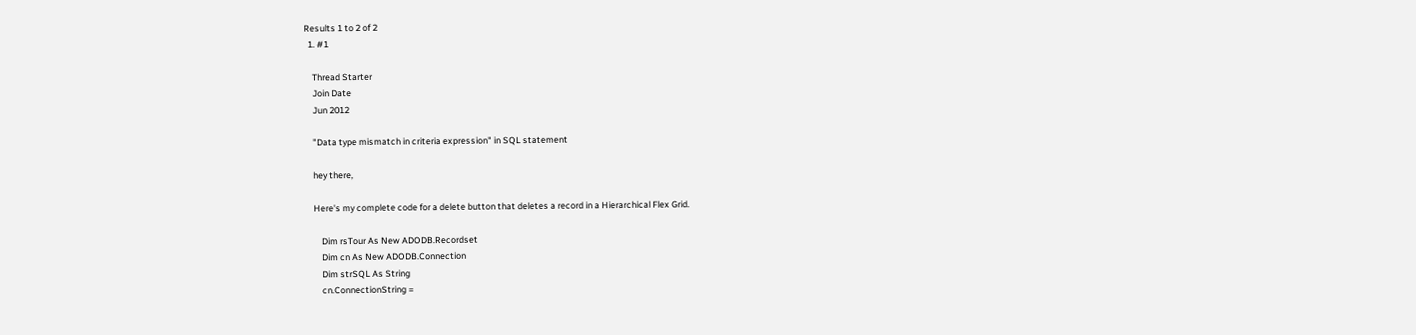Results 1 to 2 of 2
  1. #1

    Thread Starter
    Join Date
    Jun 2012

    "Data type mismatch in criteria expression" in SQL statement

    hey there,

    Here's my complete code for a delete button that deletes a record in a Hierarchical Flex Grid.

        Dim rsTour As New ADODB.Recordset
        Dim cn As New ADODB.Connection
        Dim strSQL As String
        cn.ConnectionString =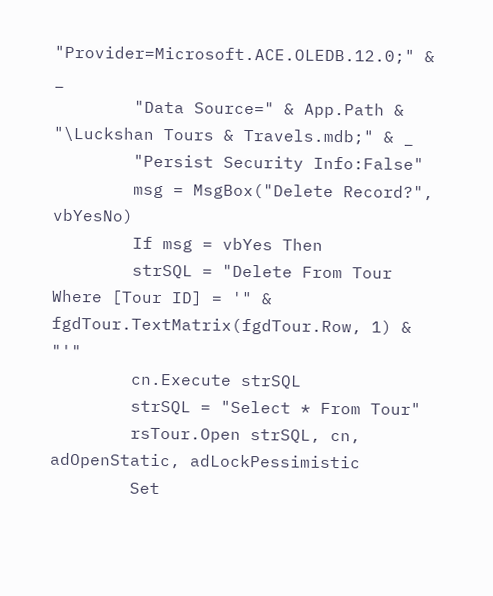"Provider=Microsoft.ACE.OLEDB.12.0;" & _
        "Data Source=" & App.Path & "\Luckshan Tours & Travels.mdb;" & _
        "Persist Security Info:False"
        msg = MsgBox("Delete Record?", vbYesNo)
        If msg = vbYes Then
        strSQL = "Delete From Tour Where [Tour ID] = '" & fgdTour.TextMatrix(fgdTour.Row, 1) & "'"
        cn.Execute strSQL
        strSQL = "Select * From Tour"
        rsTour.Open strSQL, cn, adOpenStatic, adLockPessimistic
        Set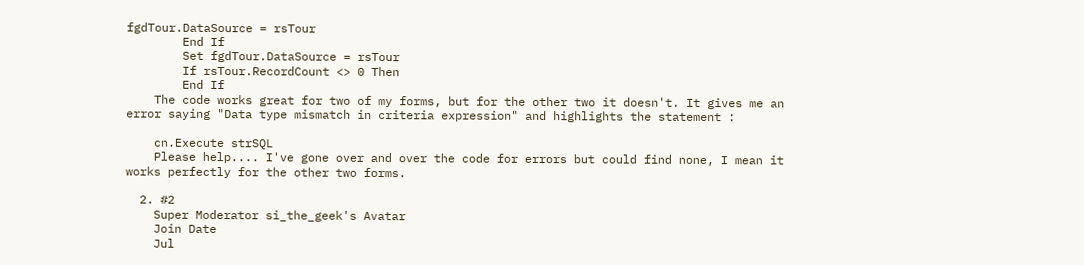fgdTour.DataSource = rsTour
        End If
        Set fgdTour.DataSource = rsTour
        If rsTour.RecordCount <> 0 Then
        End If
    The code works great for two of my forms, but for the other two it doesn't. It gives me an error saying "Data type mismatch in criteria expression" and highlights the statement :

    cn.Execute strSQL
    Please help.... I've gone over and over the code for errors but could find none, I mean it works perfectly for the other two forms.

  2. #2
    Super Moderator si_the_geek's Avatar
    Join Date
    Jul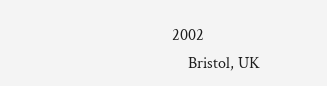2002
    Bristol, UK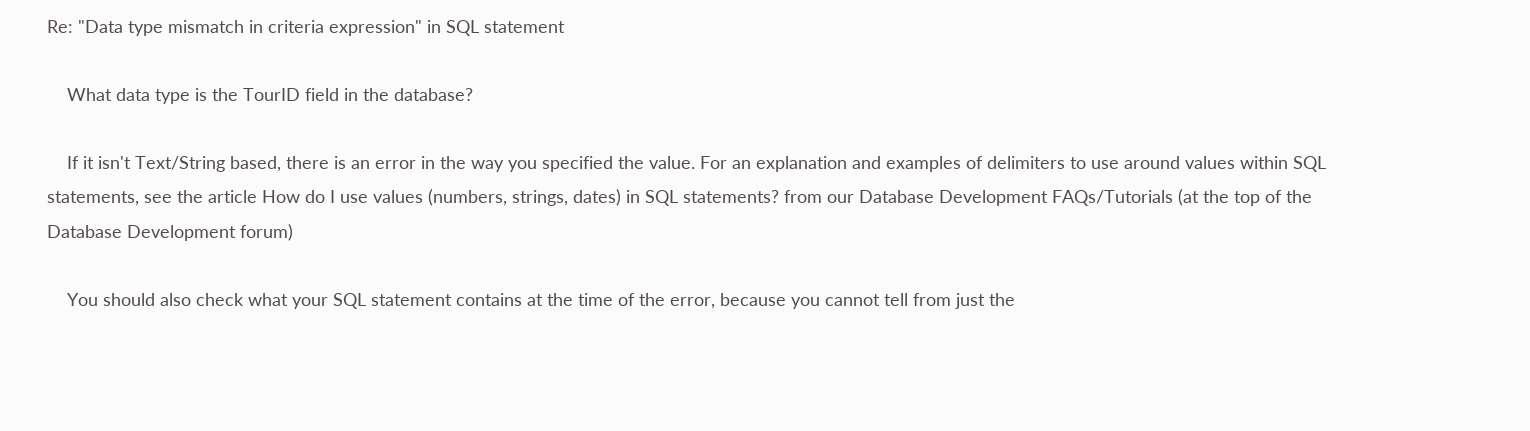Re: "Data type mismatch in criteria expression" in SQL statement

    What data type is the TourID field in the database?

    If it isn't Text/String based, there is an error in the way you specified the value. For an explanation and examples of delimiters to use around values within SQL statements, see the article How do I use values (numbers, strings, dates) in SQL statements? from our Database Development FAQs/Tutorials (at the top of the Database Development forum)

    You should also check what your SQL statement contains at the time of the error, because you cannot tell from just the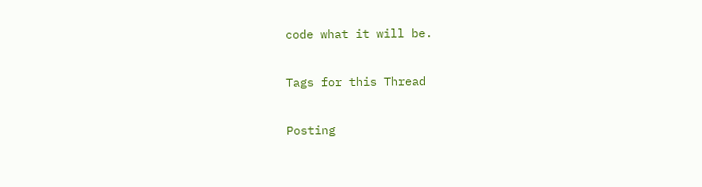code what it will be.

Tags for this Thread

Posting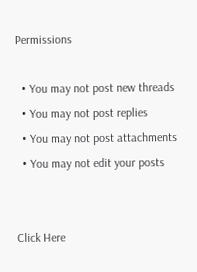Permissions

  • You may not post new threads
  • You may not post replies
  • You may not post attachments
  • You may not edit your posts


Click Here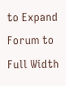to Expand Forum to Full Width